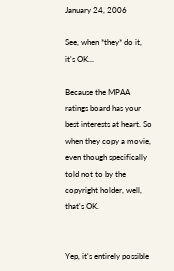January 24, 2006

See, when *they* do it, it's OK...

Because the MPAA ratings board has your best interests at heart. So when they copy a movie, even though specifically told not to by the copyright holder, well, that's OK.


Yep, it's entirely possible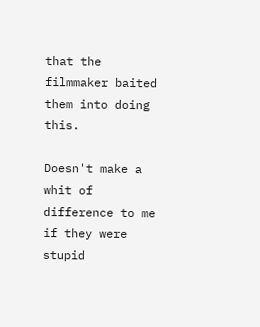that the filmmaker baited them into doing this.

Doesn't make a whit of difference to me if they were stupid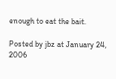enough to eat the bait.

Posted by jbz at January 24, 2006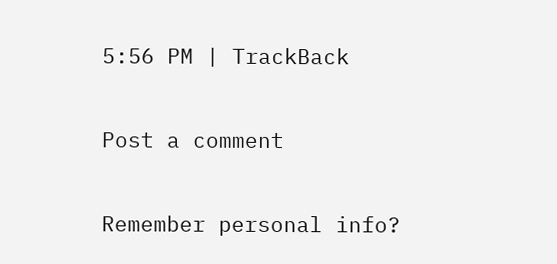5:56 PM | TrackBack

Post a comment

Remember personal info?